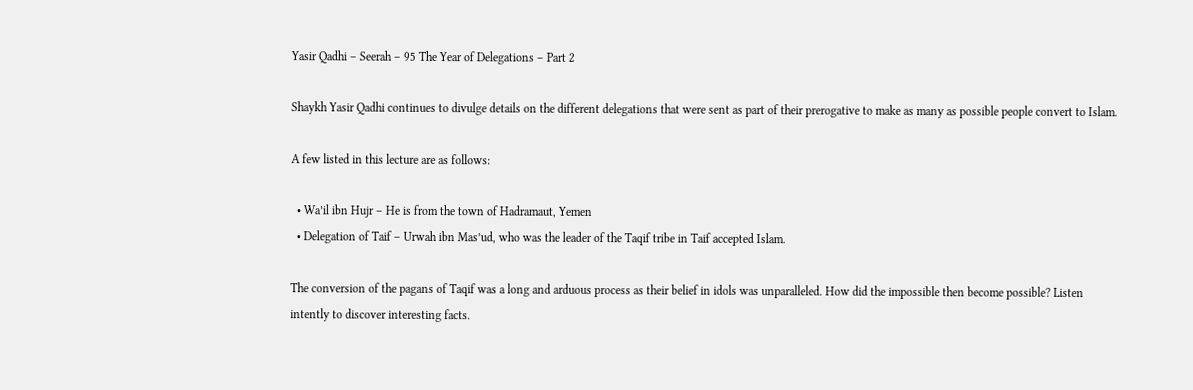Yasir Qadhi – Seerah – 95 The Year of Delegations – Part 2

Shaykh Yasir Qadhi continues to divulge details on the different delegations that were sent as part of their prerogative to make as many as possible people convert to Islam.

A few listed in this lecture are as follows:

  • Wa’il ibn Hujr – He is from the town of Hadramaut, Yemen
  • Delegation of Taif – Urwah ibn Mas’ud, who was the leader of the Taqif tribe in Taif accepted Islam.

The conversion of the pagans of Taqif was a long and arduous process as their belief in idols was unparalleled. How did the impossible then become possible? Listen intently to discover interesting facts.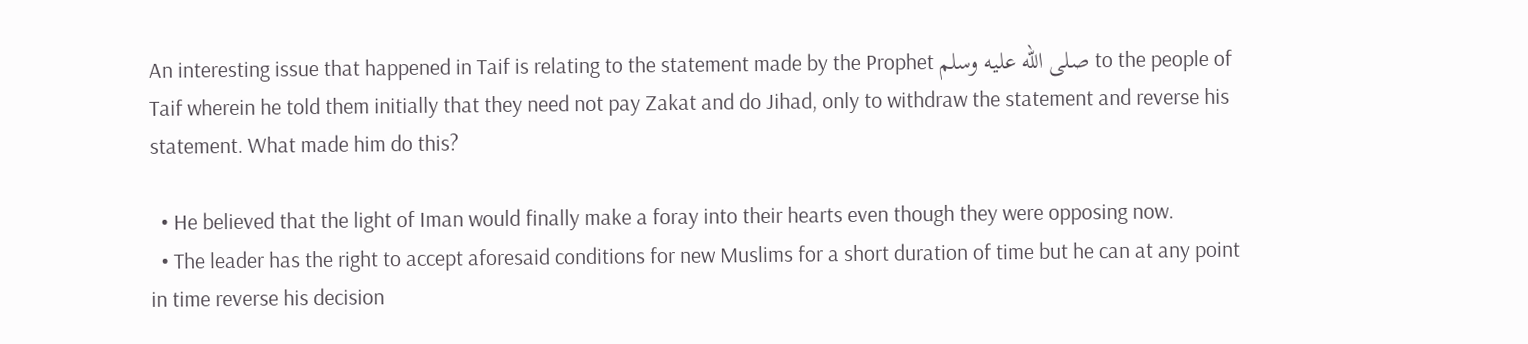An interesting issue that happened in Taif is relating to the statement made by the Prophet صلى الله عليه وسلم to the people of Taif wherein he told them initially that they need not pay Zakat and do Jihad, only to withdraw the statement and reverse his statement. What made him do this?

  • He believed that the light of Iman would finally make a foray into their hearts even though they were opposing now.
  • The leader has the right to accept aforesaid conditions for new Muslims for a short duration of time but he can at any point in time reverse his decision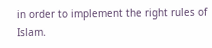in order to implement the right rules of Islam.